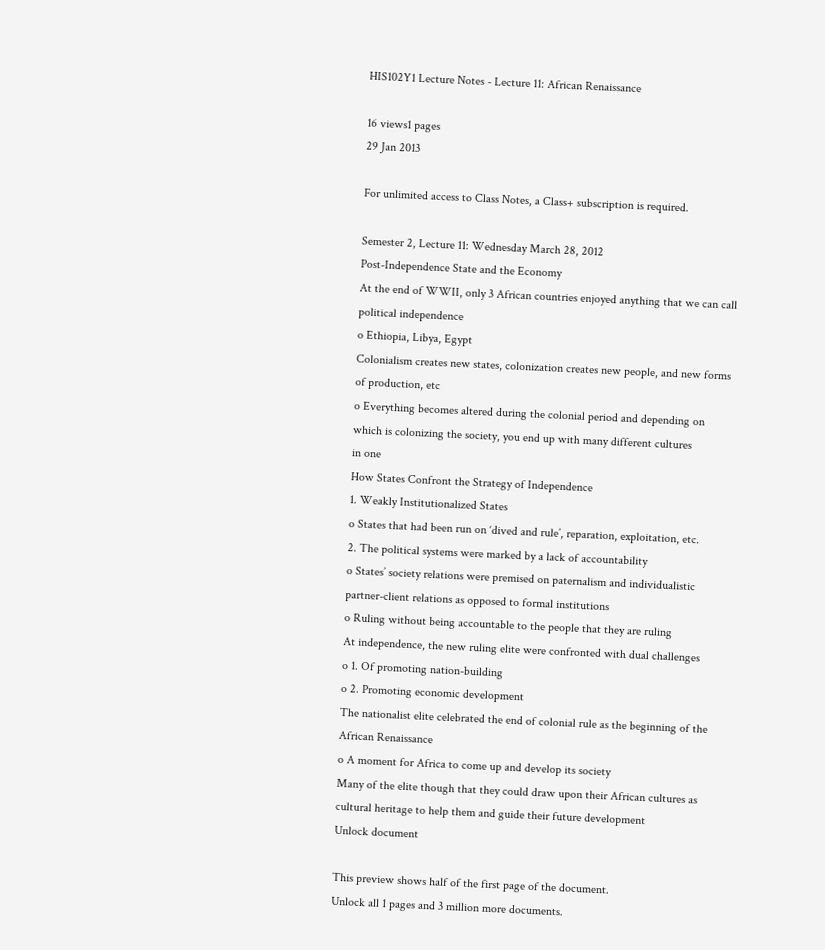HIS102Y1 Lecture Notes - Lecture 11: African Renaissance

16 views1 pages
29 Jan 2013

For unlimited access to Class Notes, a Class+ subscription is required.

Semester 2, Lecture 11: Wednesday March 28, 2012
Post-Independence State and the Economy
At the end of WWII, only 3 African countries enjoyed anything that we can call
political independence
o Ethiopia, Libya, Egypt
Colonialism creates new states, colonization creates new people, and new forms
of production, etc
o Everything becomes altered during the colonial period and depending on
which is colonizing the society, you end up with many different cultures
in one
How States Confront the Strategy of Independence
1. Weakly Institutionalized States
o States that had been run on ‘dived and rule’, reparation, exploitation, etc.
2. The political systems were marked by a lack of accountability
o States’ society relations were premised on paternalism and individualistic
partner-client relations as opposed to formal institutions
o Ruling without being accountable to the people that they are ruling
At independence, the new ruling elite were confronted with dual challenges
o 1. Of promoting nation-building
o 2. Promoting economic development
The nationalist elite celebrated the end of colonial rule as the beginning of the
African Renaissance
o A moment for Africa to come up and develop its society
Many of the elite though that they could draw upon their African cultures as
cultural heritage to help them and guide their future development
Unlock document

This preview shows half of the first page of the document.
Unlock all 1 pages and 3 million more documents.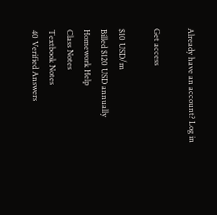Already have an account? Log in

Get access

$10 USD/m
Billed $120 USD annually
Homework Help
Class Notes
Textbook Notes
40 Verified Answers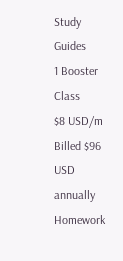Study Guides
1 Booster Class
$8 USD/m
Billed $96 USD annually
Homework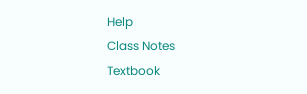Help
Class Notes
Textbook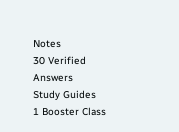Notes
30 Verified Answers
Study Guides
1 Booster Class